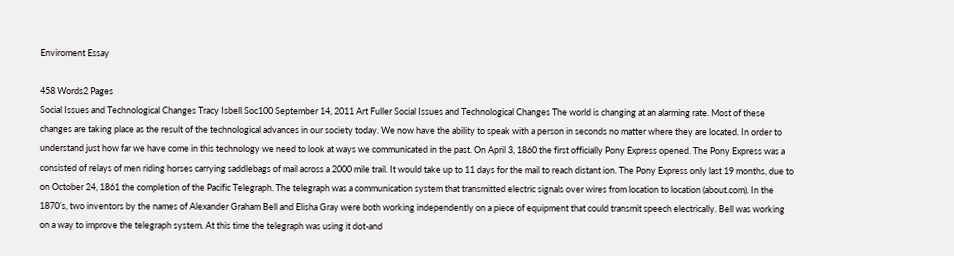Enviroment Essay

458 Words2 Pages
Social Issues and Technological Changes Tracy Isbell Soc100 September 14, 2011 Art Fuller Social Issues and Technological Changes The world is changing at an alarming rate. Most of these changes are taking place as the result of the technological advances in our society today. We now have the ability to speak with a person in seconds no matter where they are located. In order to understand just how far we have come in this technology we need to look at ways we communicated in the past. On April 3, 1860 the first officially Pony Express opened. The Pony Express was a consisted of relays of men riding horses carrying saddlebags of mail across a 2000 mile trail. It would take up to 11 days for the mail to reach distant ion. The Pony Express only last 19 months, due to on October 24, 1861 the completion of the Pacific Telegraph. The telegraph was a communication system that transmitted electric signals over wires from location to location (about.com). In the 1870’s, two inventors by the names of Alexander Graham Bell and Elisha Gray were both working independently on a piece of equipment that could transmit speech electrically. Bell was working on a way to improve the telegraph system. At this time the telegraph was using it dot-and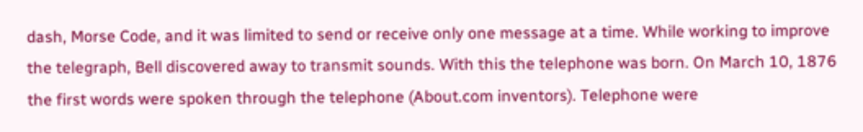dash, Morse Code, and it was limited to send or receive only one message at a time. While working to improve the telegraph, Bell discovered away to transmit sounds. With this the telephone was born. On March 10, 1876 the first words were spoken through the telephone (About.com inventors). Telephone were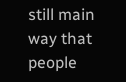still main way that people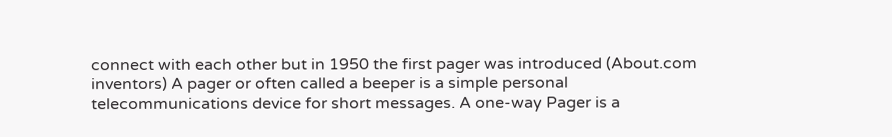connect with each other but in 1950 the first pager was introduced (About.com inventors) A pager or often called a beeper is a simple personal telecommunications device for short messages. A one-way Pager is a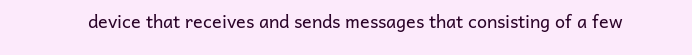device that receives and sends messages that consisting of a few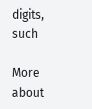digits, such

More about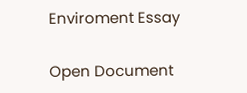Enviroment Essay

Open Document